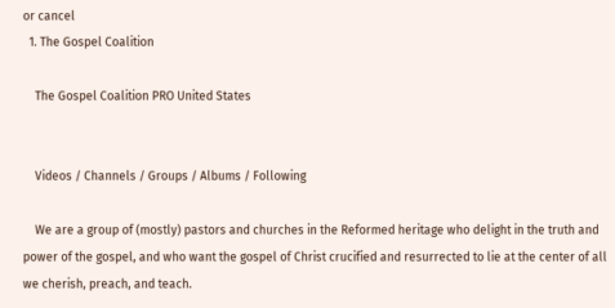or cancel
  1. The Gospel Coalition

    The Gospel Coalition PRO United States


    Videos / Channels / Groups / Albums / Following

    We are a group of (mostly) pastors and churches in the Reformed heritage who delight in the truth and power of the gospel, and who want the gospel of Christ crucified and resurrected to lie at the center of all we cherish, preach, and teach.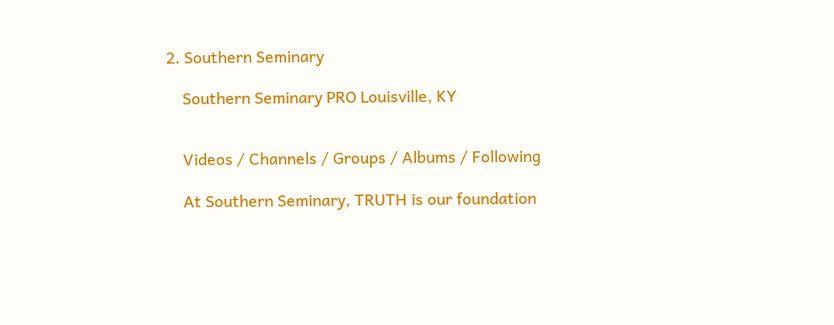2. Southern Seminary

    Southern Seminary PRO Louisville, KY


    Videos / Channels / Groups / Albums / Following

    At Southern Seminary, TRUTH is our foundation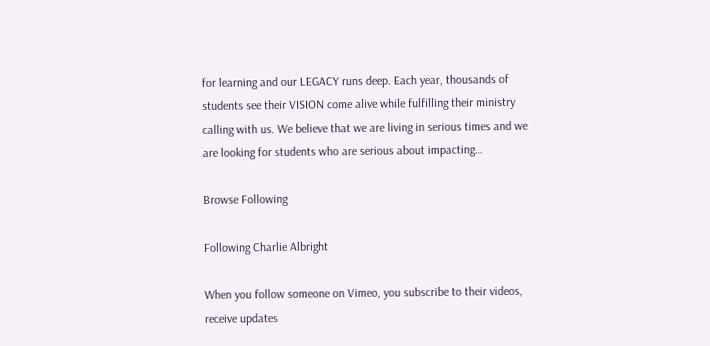for learning and our LEGACY runs deep. Each year, thousands of students see their VISION come alive while fulfilling their ministry calling with us. We believe that we are living in serious times and we are looking for students who are serious about impacting…

Browse Following

Following Charlie Albright

When you follow someone on Vimeo, you subscribe to their videos, receive updates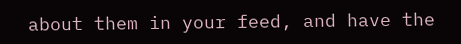about them in your feed, and have the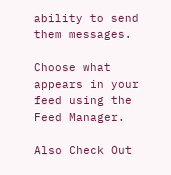ability to send them messages.

Choose what appears in your feed using the Feed Manager.

Also Check Out